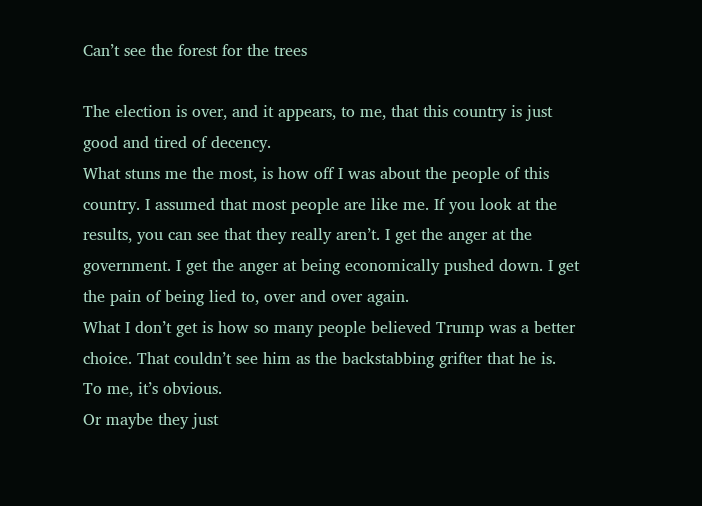Can’t see the forest for the trees

The election is over, and it appears, to me, that this country is just good and tired of decency.
What stuns me the most, is how off I was about the people of this country. I assumed that most people are like me. If you look at the results, you can see that they really aren’t. I get the anger at the government. I get the anger at being economically pushed down. I get the pain of being lied to, over and over again.
What I don’t get is how so many people believed Trump was a better choice. That couldn’t see him as the backstabbing grifter that he is. To me, it’s obvious.
Or maybe they just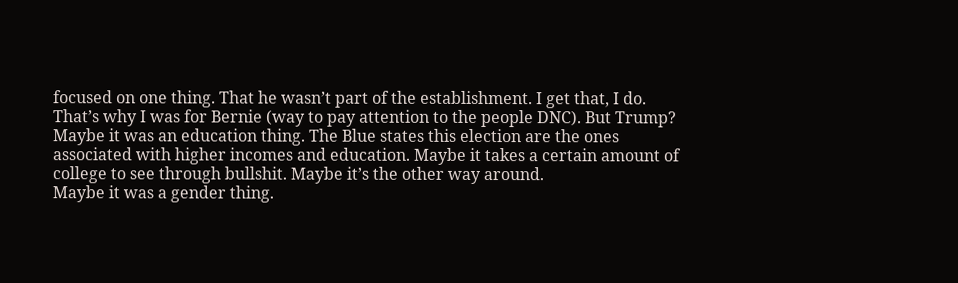focused on one thing. That he wasn’t part of the establishment. I get that, I do. That’s why I was for Bernie (way to pay attention to the people DNC). But Trump?
Maybe it was an education thing. The Blue states this election are the ones associated with higher incomes and education. Maybe it takes a certain amount of college to see through bullshit. Maybe it’s the other way around.
Maybe it was a gender thing.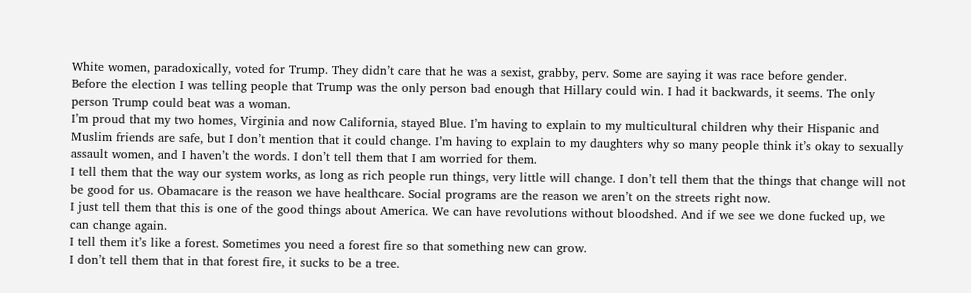White women, paradoxically, voted for Trump. They didn’t care that he was a sexist, grabby, perv. Some are saying it was race before gender.
Before the election I was telling people that Trump was the only person bad enough that Hillary could win. I had it backwards, it seems. The only person Trump could beat was a woman.
I’m proud that my two homes, Virginia and now California, stayed Blue. I’m having to explain to my multicultural children why their Hispanic and Muslim friends are safe, but I don’t mention that it could change. I’m having to explain to my daughters why so many people think it’s okay to sexually assault women, and I haven’t the words. I don’t tell them that I am worried for them.
I tell them that the way our system works, as long as rich people run things, very little will change. I don’t tell them that the things that change will not be good for us. Obamacare is the reason we have healthcare. Social programs are the reason we aren’t on the streets right now.
I just tell them that this is one of the good things about America. We can have revolutions without bloodshed. And if we see we done fucked up, we can change again.
I tell them it’s like a forest. Sometimes you need a forest fire so that something new can grow.
I don’t tell them that in that forest fire, it sucks to be a tree.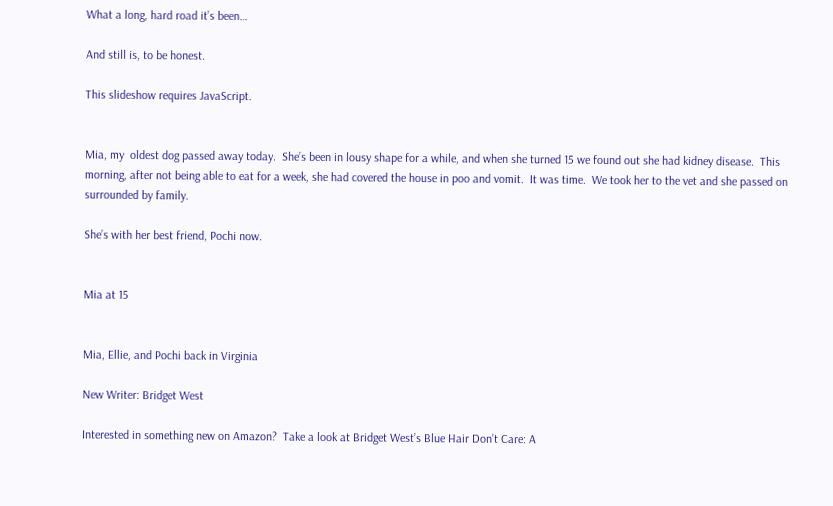What a long, hard road it’s been…

And still is, to be honest.

This slideshow requires JavaScript.


Mia, my  oldest dog passed away today.  She’s been in lousy shape for a while, and when she turned 15 we found out she had kidney disease.  This morning, after not being able to eat for a week, she had covered the house in poo and vomit.  It was time.  We took her to the vet and she passed on surrounded by family.

She’s with her best friend, Pochi now.


Mia at 15


Mia, Ellie, and Pochi back in Virginia

New Writer: Bridget West

Interested in something new on Amazon?  Take a look at Bridget West’s Blue Hair Don’t Care: A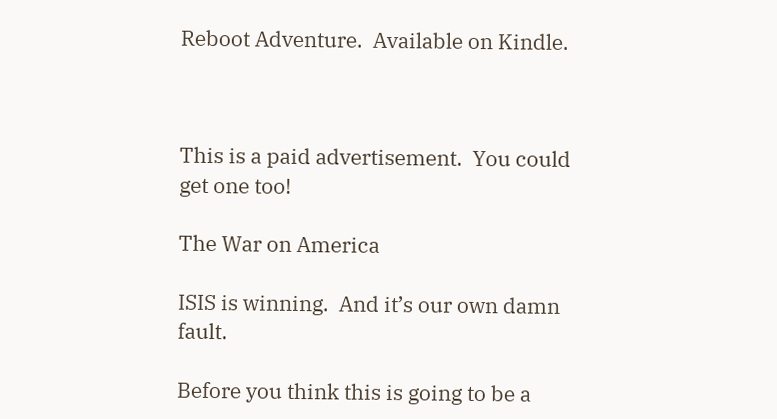Reboot Adventure.  Available on Kindle.



This is a paid advertisement.  You could get one too!

The War on America

ISIS is winning.  And it’s our own damn fault.

Before you think this is going to be a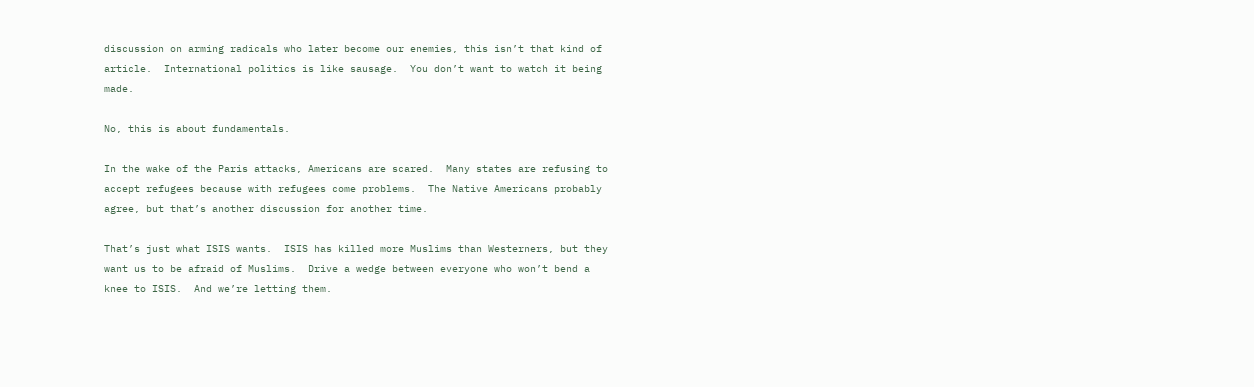discussion on arming radicals who later become our enemies, this isn’t that kind of article.  International politics is like sausage.  You don’t want to watch it being made.

No, this is about fundamentals.

In the wake of the Paris attacks, Americans are scared.  Many states are refusing to accept refugees because with refugees come problems.  The Native Americans probably agree, but that’s another discussion for another time.

That’s just what ISIS wants.  ISIS has killed more Muslims than Westerners, but they want us to be afraid of Muslims.  Drive a wedge between everyone who won’t bend a knee to ISIS.  And we’re letting them.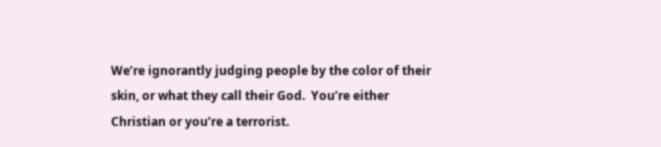We’re ignorantly judging people by the color of their skin, or what they call their God.  You’re either Christian or you’re a terrorist.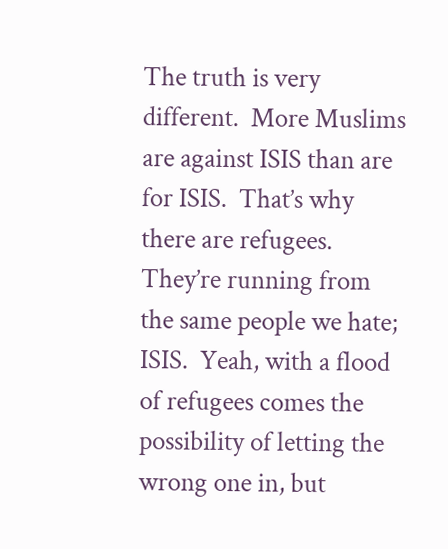The truth is very different.  More Muslims are against ISIS than are for ISIS.  That’s why there are refugees.  They’re running from the same people we hate; ISIS.  Yeah, with a flood of refugees comes the possibility of letting the wrong one in, but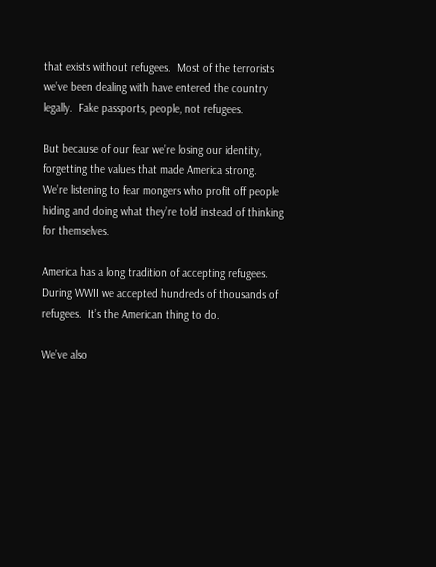that exists without refugees.  Most of the terrorists we’ve been dealing with have entered the country legally.  Fake passports, people, not refugees.

But because of our fear we’re losing our identity, forgetting the values that made America strong.  We’re listening to fear mongers who profit off people hiding and doing what they’re told instead of thinking for themselves.

America has a long tradition of accepting refugees. During WWII we accepted hundreds of thousands of refugees.  It’s the American thing to do.

We’ve also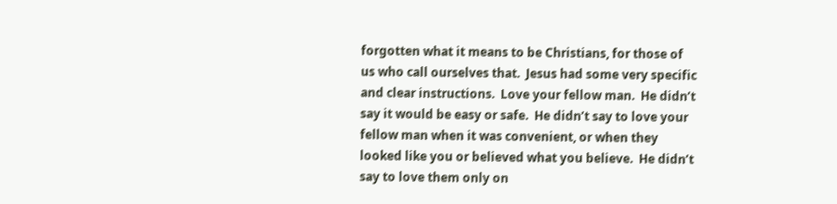forgotten what it means to be Christians, for those of us who call ourselves that.  Jesus had some very specific and clear instructions.  Love your fellow man.  He didn’t say it would be easy or safe.  He didn’t say to love your fellow man when it was convenient, or when they looked like you or believed what you believe.  He didn’t say to love them only on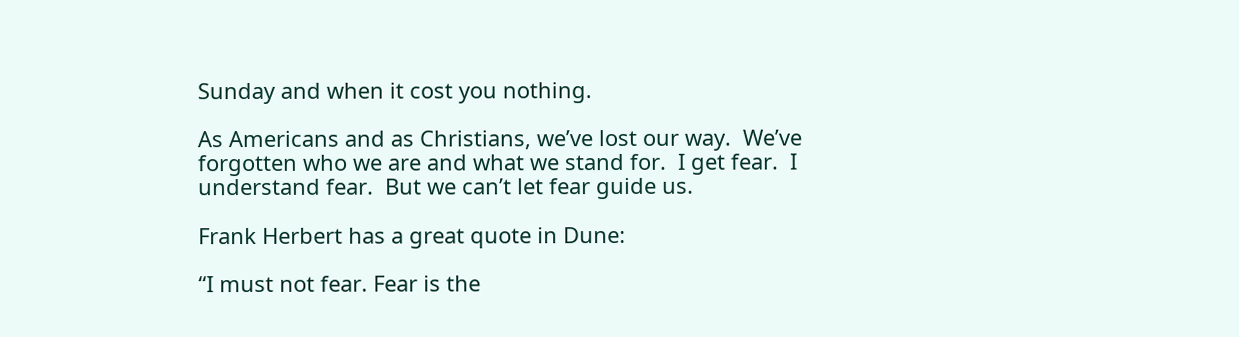Sunday and when it cost you nothing.

As Americans and as Christians, we’ve lost our way.  We’ve forgotten who we are and what we stand for.  I get fear.  I understand fear.  But we can’t let fear guide us.

Frank Herbert has a great quote in Dune:

“I must not fear. Fear is the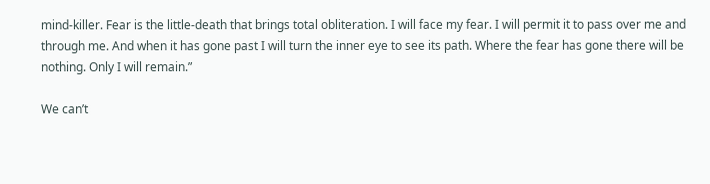mind-killer. Fear is the little-death that brings total obliteration. I will face my fear. I will permit it to pass over me and through me. And when it has gone past I will turn the inner eye to see its path. Where the fear has gone there will be nothing. Only I will remain.”

We can’t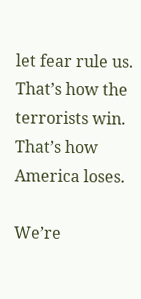let fear rule us.  That’s how the terrorists win.  That’s how America loses.

We’re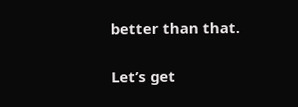better than that.

Let’s get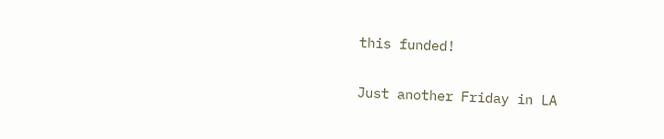this funded!

Just another Friday in LA